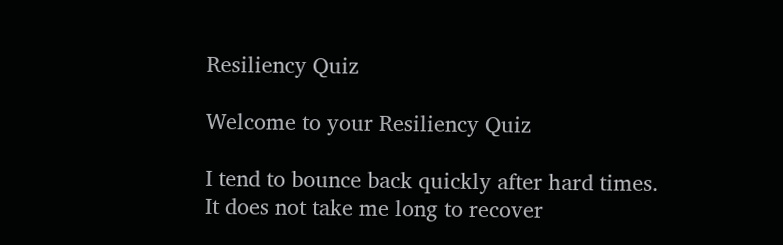Resiliency Quiz

Welcome to your Resiliency Quiz

I tend to bounce back quickly after hard times.
It does not take me long to recover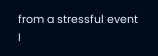from a stressful event
I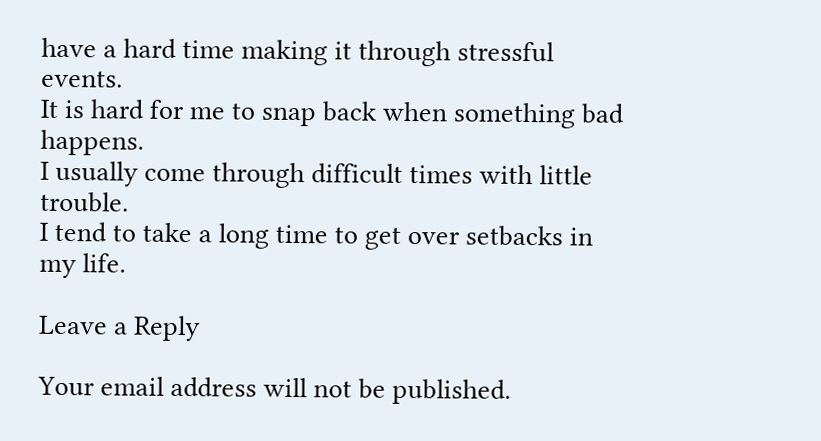have a hard time making it through stressful events.
It is hard for me to snap back when something bad happens.
I usually come through difficult times with little trouble.
I tend to take a long time to get over setbacks in my life.

Leave a Reply

Your email address will not be published.